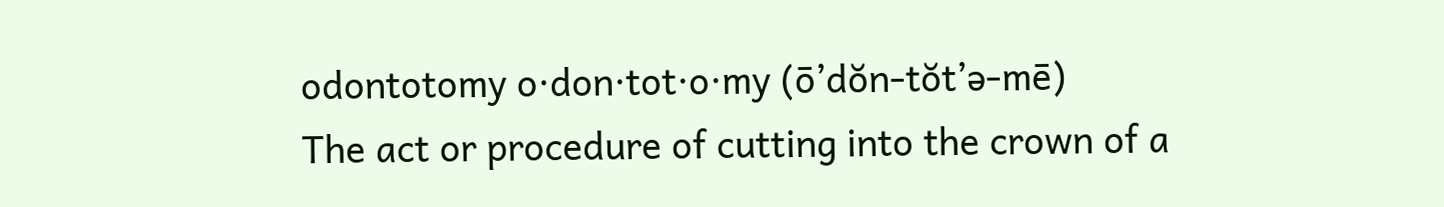odontotomy o·don·tot·o·my (ō’dŏn-tŏt’ə-mē)
The act or procedure of cutting into the crown of a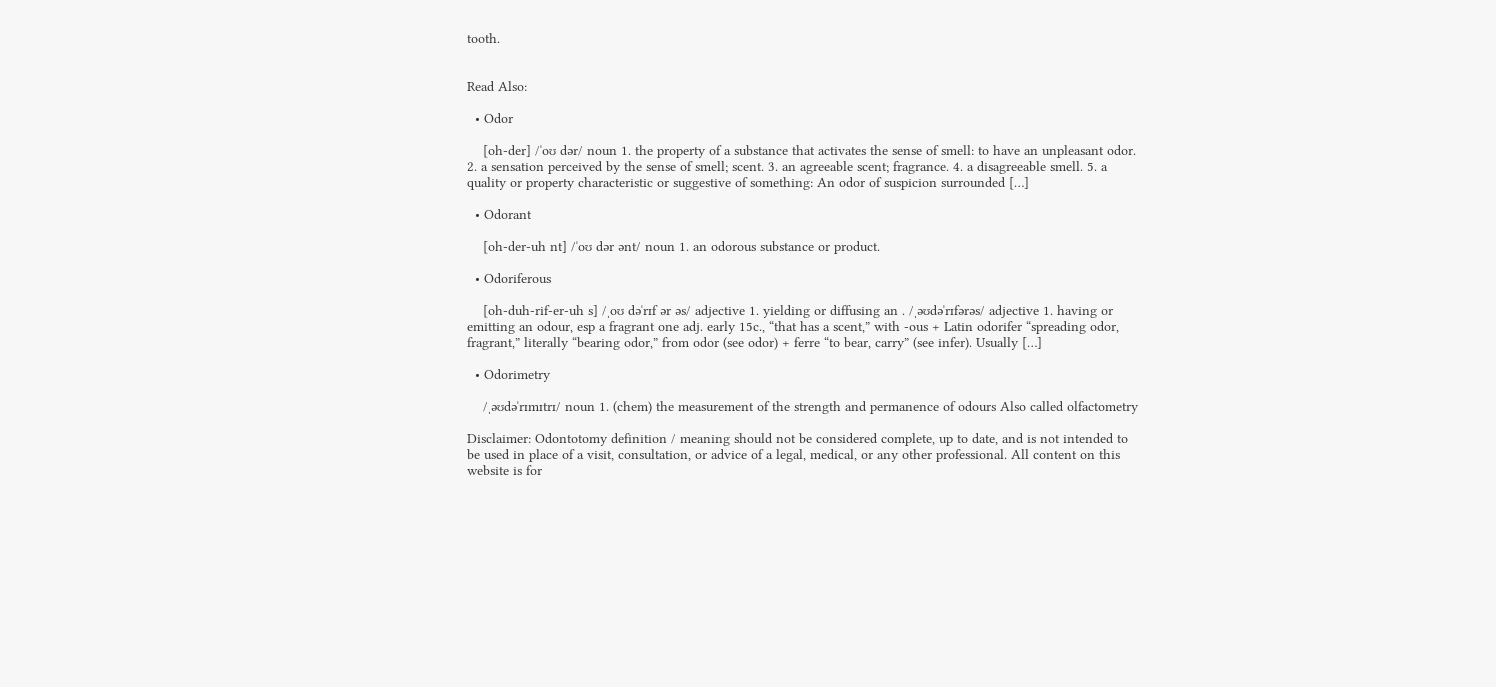tooth.


Read Also:

  • Odor

    [oh-der] /ˈoʊ dər/ noun 1. the property of a substance that activates the sense of smell: to have an unpleasant odor. 2. a sensation perceived by the sense of smell; scent. 3. an agreeable scent; fragrance. 4. a disagreeable smell. 5. a quality or property characteristic or suggestive of something: An odor of suspicion surrounded […]

  • Odorant

    [oh-der-uh nt] /ˈoʊ dər ənt/ noun 1. an odorous substance or product.

  • Odoriferous

    [oh-duh-rif-er-uh s] /ˌoʊ dəˈrɪf ər əs/ adjective 1. yielding or diffusing an . /ˌəʊdəˈrɪfərəs/ adjective 1. having or emitting an odour, esp a fragrant one adj. early 15c., “that has a scent,” with -ous + Latin odorifer “spreading odor, fragrant,” literally “bearing odor,” from odor (see odor) + ferre “to bear, carry” (see infer). Usually […]

  • Odorimetry

    /ˌəʊdəˈrɪmɪtrɪ/ noun 1. (chem) the measurement of the strength and permanence of odours Also called olfactometry

Disclaimer: Odontotomy definition / meaning should not be considered complete, up to date, and is not intended to be used in place of a visit, consultation, or advice of a legal, medical, or any other professional. All content on this website is for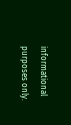informational purposes only.